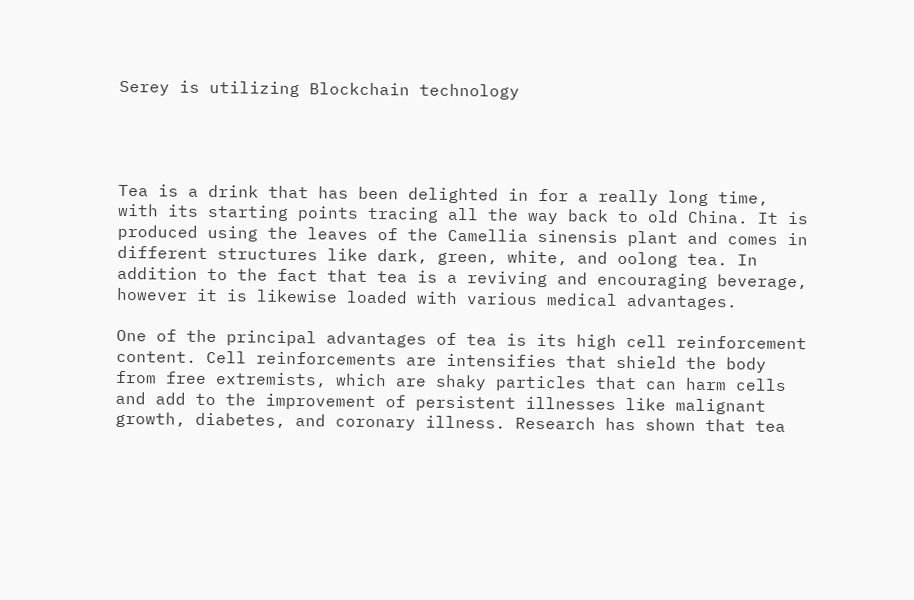Serey is utilizing Blockchain technology




Tea is a drink that has been delighted in for a really long time, with its starting points tracing all the way back to old China. It is produced using the leaves of the Camellia sinensis plant and comes in different structures like dark, green, white, and oolong tea. In addition to the fact that tea is a reviving and encouraging beverage, however it is likewise loaded with various medical advantages.

One of the principal advantages of tea is its high cell reinforcement content. Cell reinforcements are intensifies that shield the body from free extremists, which are shaky particles that can harm cells and add to the improvement of persistent illnesses like malignant growth, diabetes, and coronary illness. Research has shown that tea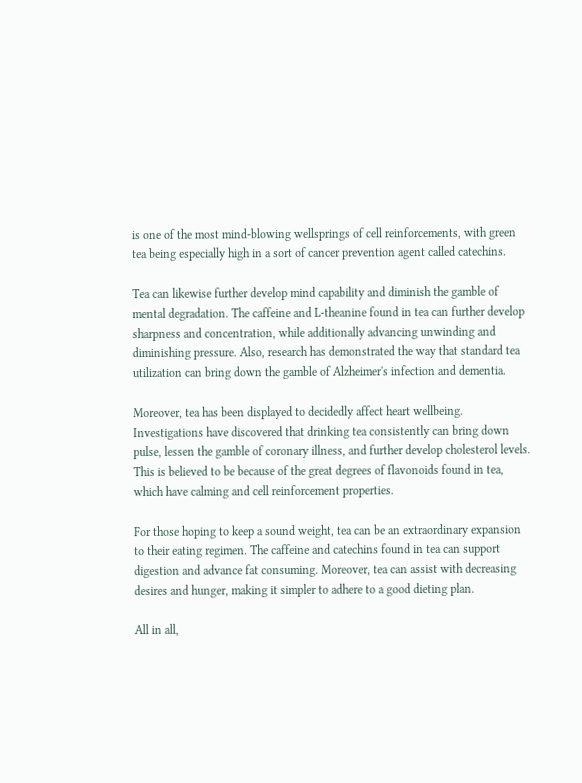is one of the most mind-blowing wellsprings of cell reinforcements, with green tea being especially high in a sort of cancer prevention agent called catechins.

Tea can likewise further develop mind capability and diminish the gamble of mental degradation. The caffeine and L-theanine found in tea can further develop sharpness and concentration, while additionally advancing unwinding and diminishing pressure. Also, research has demonstrated the way that standard tea utilization can bring down the gamble of Alzheimer's infection and dementia.

Moreover, tea has been displayed to decidedly affect heart wellbeing. Investigations have discovered that drinking tea consistently can bring down pulse, lessen the gamble of coronary illness, and further develop cholesterol levels. This is believed to be because of the great degrees of flavonoids found in tea, which have calming and cell reinforcement properties.

For those hoping to keep a sound weight, tea can be an extraordinary expansion to their eating regimen. The caffeine and catechins found in tea can support digestion and advance fat consuming. Moreover, tea can assist with decreasing desires and hunger, making it simpler to adhere to a good dieting plan.

All in all,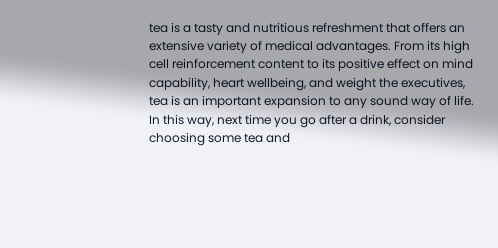tea is a tasty and nutritious refreshment that offers an extensive variety of medical advantages. From its high cell reinforcement content to its positive effect on mind capability, heart wellbeing, and weight the executives, tea is an important expansion to any sound way of life. In this way, next time you go after a drink, consider choosing some tea and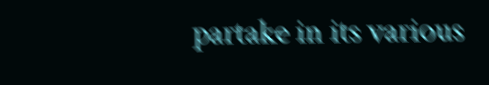partake in its various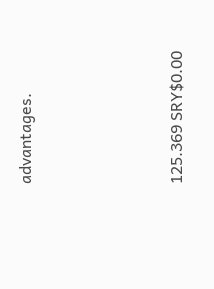advantages.




125.369 SRY$0.00